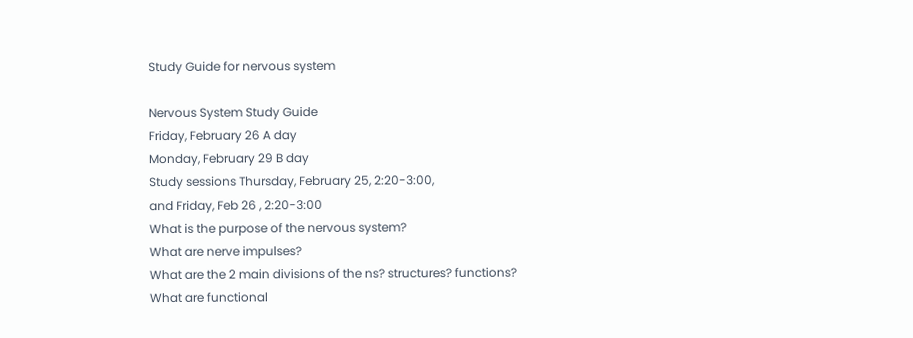Study Guide for nervous system

Nervous System Study Guide
Friday, February 26 A day
Monday, February 29 B day
Study sessions Thursday, February 25, 2:20-3:00,
and Friday, Feb 26 , 2:20-3:00
What is the purpose of the nervous system?
What are nerve impulses?
What are the 2 main divisions of the ns? structures? functions?
What are functional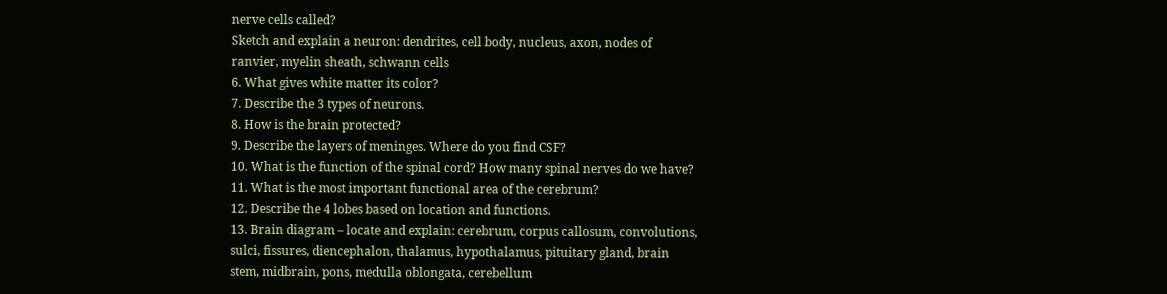nerve cells called?
Sketch and explain a neuron: dendrites, cell body, nucleus, axon, nodes of
ranvier, myelin sheath, schwann cells
6. What gives white matter its color?
7. Describe the 3 types of neurons.
8. How is the brain protected?
9. Describe the layers of meninges. Where do you find CSF?
10. What is the function of the spinal cord? How many spinal nerves do we have?
11. What is the most important functional area of the cerebrum?
12. Describe the 4 lobes based on location and functions.
13. Brain diagram – locate and explain: cerebrum, corpus callosum, convolutions,
sulci, fissures, diencephalon, thalamus, hypothalamus, pituitary gland, brain
stem, midbrain, pons, medulla oblongata, cerebellum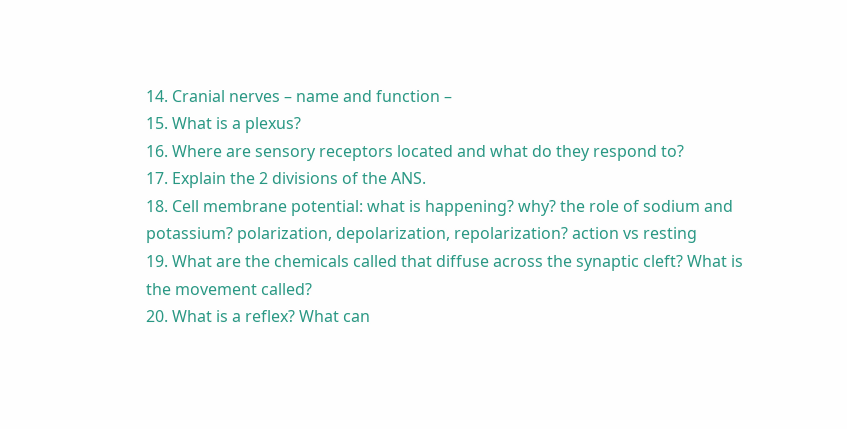14. Cranial nerves – name and function –
15. What is a plexus?
16. Where are sensory receptors located and what do they respond to?
17. Explain the 2 divisions of the ANS.
18. Cell membrane potential: what is happening? why? the role of sodium and
potassium? polarization, depolarization, repolarization? action vs resting
19. What are the chemicals called that diffuse across the synaptic cleft? What is
the movement called?
20. What is a reflex? What can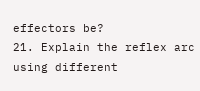effectors be?
21. Explain the reflex arc using different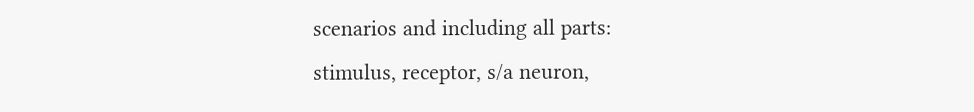scenarios and including all parts:
stimulus, receptor, s/a neuron,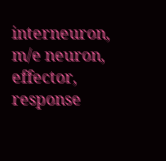interneuron, m/e neuron, effector, response